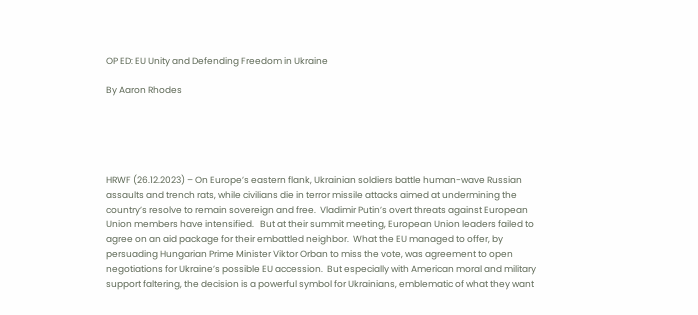OP ED: EU Unity and Defending Freedom in Ukraine

By Aaron Rhodes





HRWF (26.12.2023) – On Europe’s eastern flank, Ukrainian soldiers battle human-wave Russian assaults and trench rats, while civilians die in terror missile attacks aimed at undermining the country’s resolve to remain sovereign and free.  Vladimir Putin’s overt threats against European Union members have intensified.   But at their summit meeting, European Union leaders failed to agree on an aid package for their embattled neighbor.  What the EU managed to offer, by persuading Hungarian Prime Minister Viktor Orban to miss the vote, was agreement to open negotiations for Ukraine’s possible EU accession.  But especially with American moral and military support faltering, the decision is a powerful symbol for Ukrainians, emblematic of what they want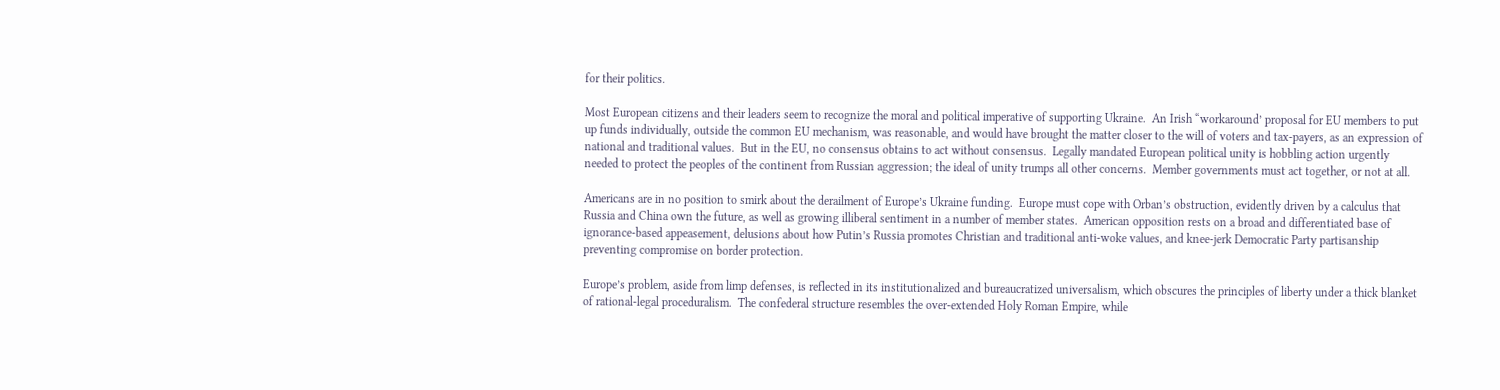for their politics.

Most European citizens and their leaders seem to recognize the moral and political imperative of supporting Ukraine.  An Irish “workaround’ proposal for EU members to put up funds individually, outside the common EU mechanism, was reasonable, and would have brought the matter closer to the will of voters and tax-payers, as an expression of national and traditional values.  But in the EU, no consensus obtains to act without consensus.  Legally mandated European political unity is hobbling action urgently needed to protect the peoples of the continent from Russian aggression; the ideal of unity trumps all other concerns.  Member governments must act together, or not at all.

Americans are in no position to smirk about the derailment of Europe’s Ukraine funding.  Europe must cope with Orban’s obstruction, evidently driven by a calculus that Russia and China own the future, as well as growing illiberal sentiment in a number of member states.  American opposition rests on a broad and differentiated base of ignorance-based appeasement, delusions about how Putin’s Russia promotes Christian and traditional anti-woke values, and knee-jerk Democratic Party partisanship preventing compromise on border protection.

Europe’s problem, aside from limp defenses, is reflected in its institutionalized and bureaucratized universalism, which obscures the principles of liberty under a thick blanket of rational-legal proceduralism.  The confederal structure resembles the over-extended Holy Roman Empire, while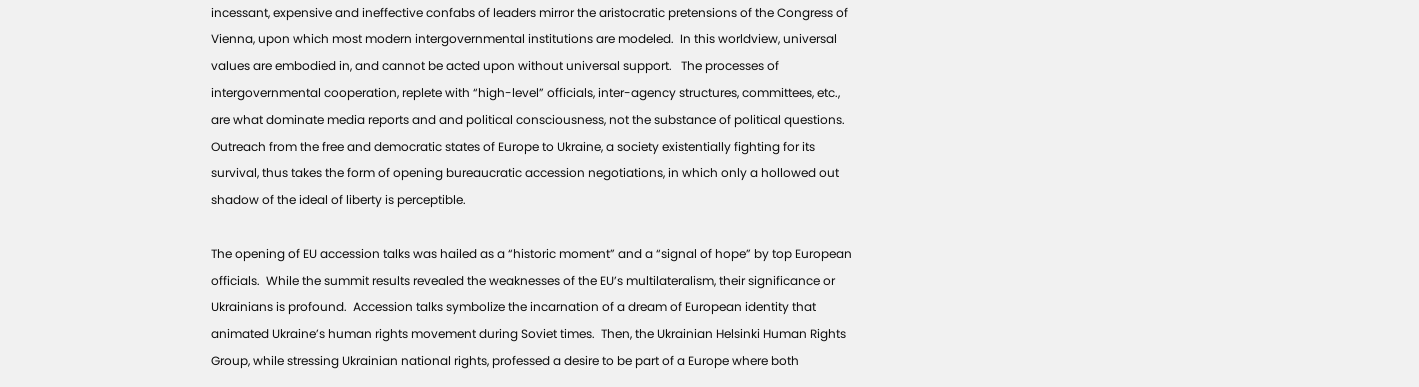incessant, expensive and ineffective confabs of leaders mirror the aristocratic pretensions of the Congress of Vienna, upon which most modern intergovernmental institutions are modeled.  In this worldview, universal values are embodied in, and cannot be acted upon without universal support.   The processes of intergovernmental cooperation, replete with “high-level” officials, inter-agency structures, committees, etc., are what dominate media reports and and political consciousness, not the substance of political questions.   Outreach from the free and democratic states of Europe to Ukraine, a society existentially fighting for its survival, thus takes the form of opening bureaucratic accession negotiations, in which only a hollowed out shadow of the ideal of liberty is perceptible.

The opening of EU accession talks was hailed as a “historic moment” and a “signal of hope” by top European officials.  While the summit results revealed the weaknesses of the EU’s multilateralism, their significance or Ukrainians is profound.  Accession talks symbolize the incarnation of a dream of European identity that animated Ukraine’s human rights movement during Soviet times.  Then, the Ukrainian Helsinki Human Rights Group, while stressing Ukrainian national rights, professed a desire to be part of a Europe where both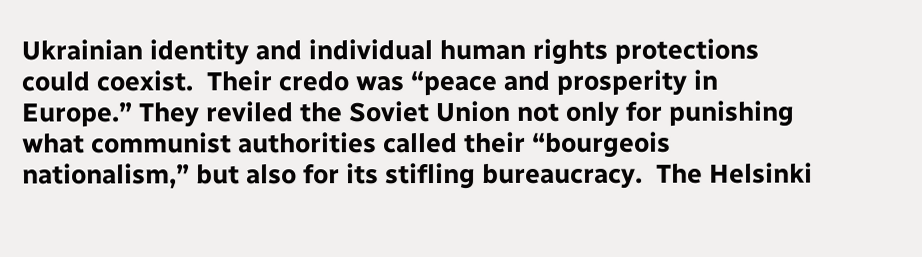Ukrainian identity and individual human rights protections could coexist.  Their credo was “peace and prosperity in Europe.” They reviled the Soviet Union not only for punishing what communist authorities called their “bourgeois nationalism,” but also for its stifling bureaucracy.  The Helsinki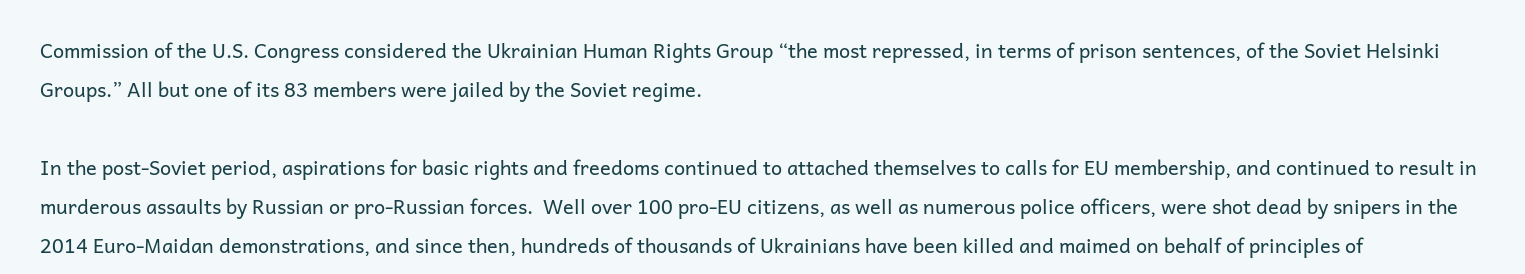Commission of the U.S. Congress considered the Ukrainian Human Rights Group “the most repressed, in terms of prison sentences, of the Soviet Helsinki Groups.” All but one of its 83 members were jailed by the Soviet regime.

In the post-Soviet period, aspirations for basic rights and freedoms continued to attached themselves to calls for EU membership, and continued to result in murderous assaults by Russian or pro-Russian forces.  Well over 100 pro-EU citizens, as well as numerous police officers, were shot dead by snipers in the 2014 Euro-Maidan demonstrations, and since then, hundreds of thousands of Ukrainians have been killed and maimed on behalf of principles of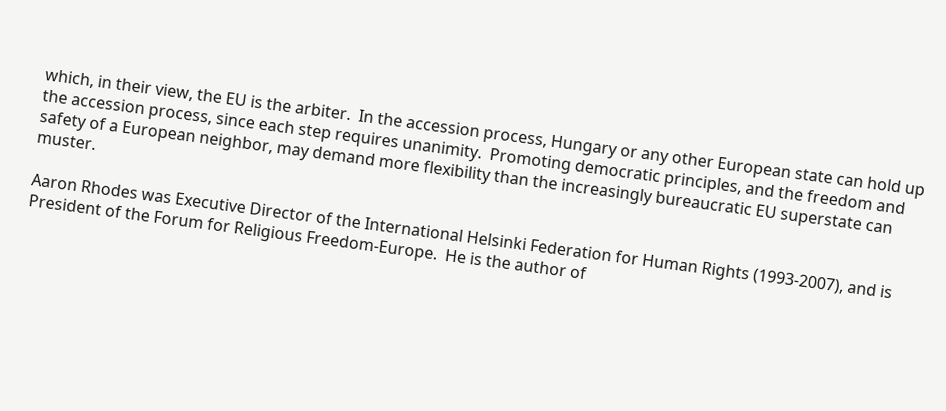which, in their view, the EU is the arbiter.  In the accession process, Hungary or any other European state can hold up the accession process, since each step requires unanimity.  Promoting democratic principles, and the freedom and safety of a European neighbor, may demand more flexibility than the increasingly bureaucratic EU superstate can muster.

Aaron Rhodes was Executive Director of the International Helsinki Federation for Human Rights (1993-2007), and is President of the Forum for Religious Freedom-Europe.  He is the author of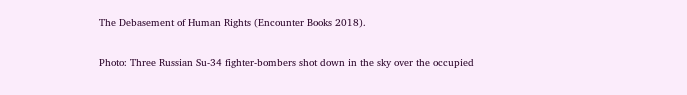The Debasement of Human Rights (Encounter Books 2018).

Photo: Three Russian Su-34 fighter-bombers shot down in the sky over the occupied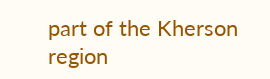part of the Kherson region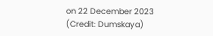on 22 December 2023 (Credit: Dumskaya)